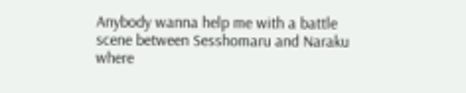Anybody wanna help me with a battle scene between Sesshomaru and Naraku where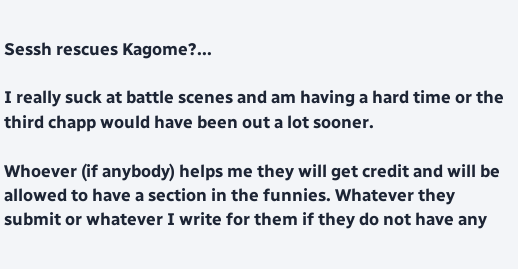Sessh rescues Kagome?...

I really suck at battle scenes and am having a hard time or the third chapp would have been out a lot sooner.

Whoever (if anybody) helps me they will get credit and will be allowed to have a section in the funnies. Whatever they submit or whatever I write for them if they do not have any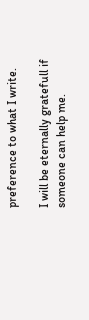preference to what I write.

I will be eternally gratefull if someone can help me.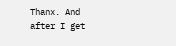Thanx. And after I get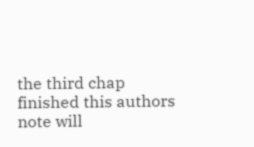the third chap finished this authors note will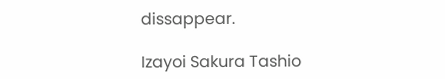dissappear.

Izayoi Sakura Tashio